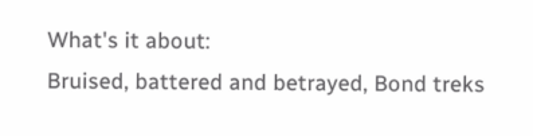What's it about:
Bruised, battered and betrayed, Bond treks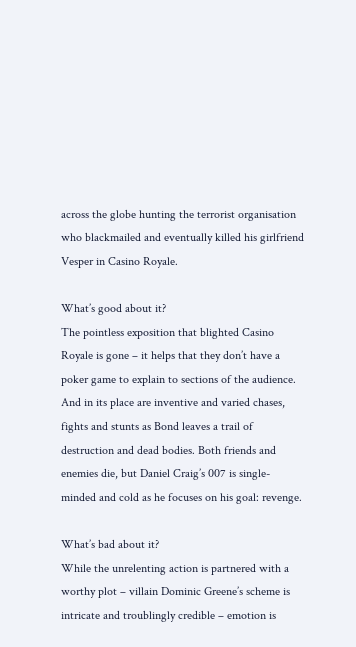across the globe hunting the terrorist organisation who blackmailed and eventually killed his girlfriend Vesper in Casino Royale.

What’s good about it?
The pointless exposition that blighted Casino Royale is gone – it helps that they don’t have a poker game to explain to sections of the audience. And in its place are inventive and varied chases, fights and stunts as Bond leaves a trail of destruction and dead bodies. Both friends and enemies die, but Daniel Craig’s 007 is single-minded and cold as he focuses on his goal: revenge.

What’s bad about it?
While the unrelenting action is partnered with a worthy plot – villain Dominic Greene’s scheme is intricate and troublingly credible – emotion is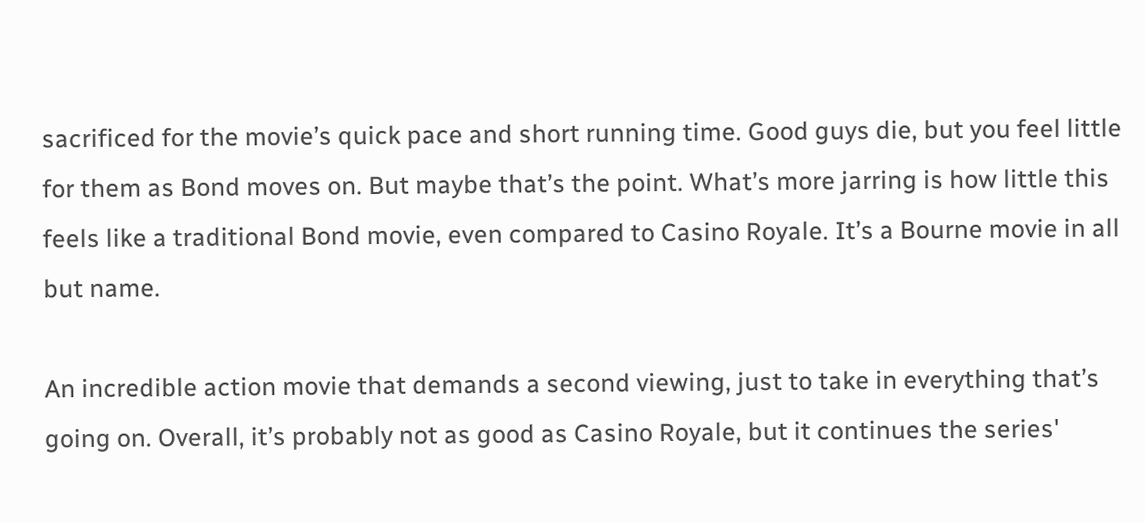sacrificed for the movie’s quick pace and short running time. Good guys die, but you feel little for them as Bond moves on. But maybe that’s the point. What’s more jarring is how little this feels like a traditional Bond movie, even compared to Casino Royale. It’s a Bourne movie in all but name.

An incredible action movie that demands a second viewing, just to take in everything that’s going on. Overall, it’s probably not as good as Casino Royale, but it continues the series'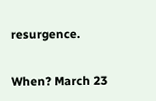resurgence.

When? March 23